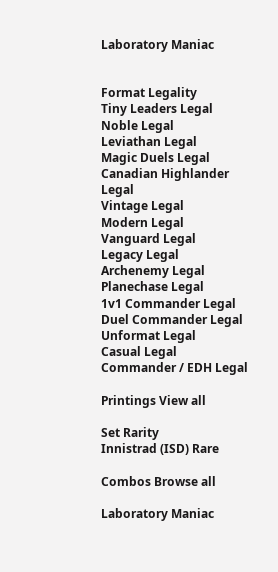Laboratory Maniac


Format Legality
Tiny Leaders Legal
Noble Legal
Leviathan Legal
Magic Duels Legal
Canadian Highlander Legal
Vintage Legal
Modern Legal
Vanguard Legal
Legacy Legal
Archenemy Legal
Planechase Legal
1v1 Commander Legal
Duel Commander Legal
Unformat Legal
Casual Legal
Commander / EDH Legal

Printings View all

Set Rarity
Innistrad (ISD) Rare

Combos Browse all

Laboratory Maniac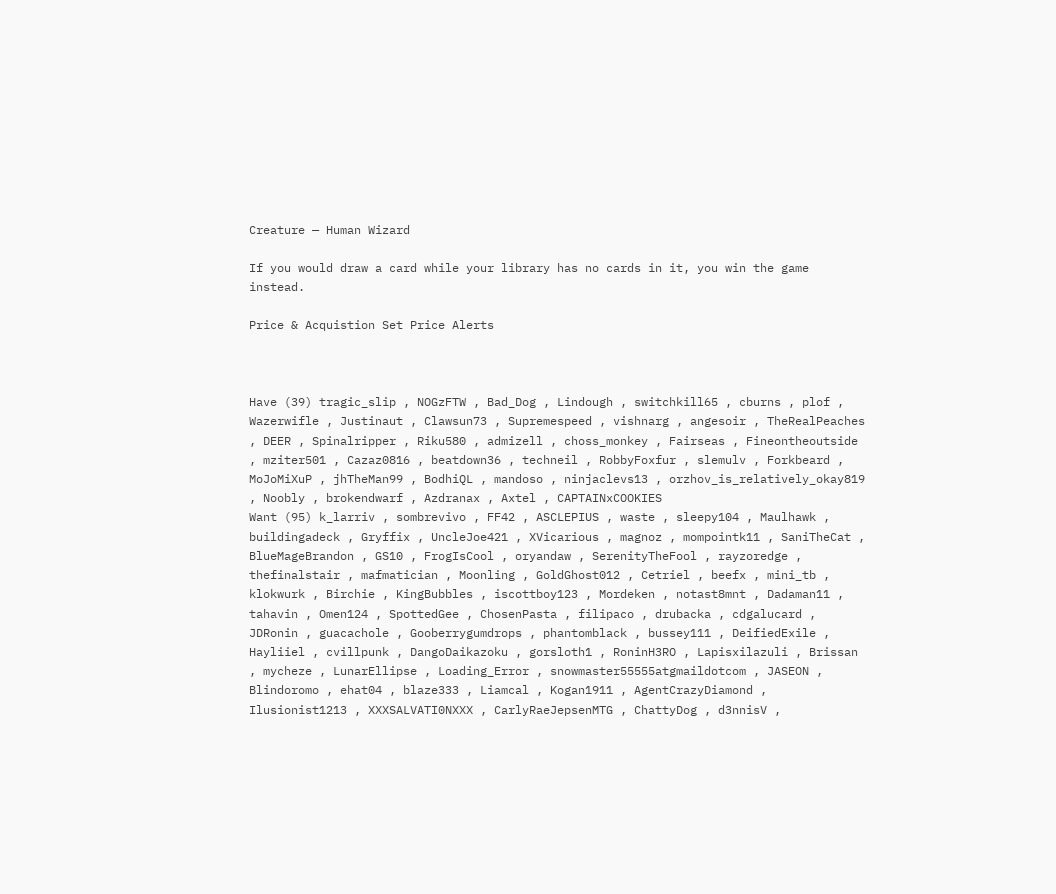Creature — Human Wizard

If you would draw a card while your library has no cards in it, you win the game instead.

Price & Acquistion Set Price Alerts



Have (39) tragic_slip , NOGzFTW , Bad_Dog , Lindough , switchkill65 , cburns , plof , Wazerwifle , Justinaut , Clawsun73 , Supremespeed , vishnarg , angesoir , TheRealPeaches , DEER , Spinalripper , Riku580 , admizell , choss_monkey , Fairseas , Fineontheoutside , mziter501 , Cazaz0816 , beatdown36 , techneil , RobbyFoxfur , slemulv , Forkbeard , MoJoMiXuP , jhTheMan99 , BodhiQL , mandoso , ninjaclevs13 , orzhov_is_relatively_okay819 , Noobly , brokendwarf , Azdranax , Axtel , CAPTAINxCOOKIES
Want (95) k_larriv , sombrevivo , FF42 , ASCLEPIUS , waste , sleepy104 , Maulhawk , buildingadeck , Gryffix , UncleJoe421 , XVicarious , magnoz , mompointk11 , SaniTheCat , BlueMageBrandon , GS10 , FrogIsCool , oryandaw , SerenityTheFool , rayzoredge , thefinalstair , mafmatician , Moonling , GoldGhost012 , Cetriel , beefx , mini_tb , klokwurk , Birchie , KingBubbles , iscottboy123 , Mordeken , notast8mnt , Dadaman11 , tahavin , Omen124 , SpottedGee , ChosenPasta , filipaco , drubacka , cdgalucard , JDRonin , guacachole , Gooberrygumdrops , phantomblack , bussey111 , DeifiedExile , Hayliiel , cvillpunk , DangoDaikazoku , gorsloth1 , RoninH3RO , Lapisxilazuli , Brissan , mycheze , LunarEllipse , Loading_Error , snowmaster55555atgmaildotcom , JASEON , Blindoromo , ehat04 , blaze333 , Liamcal , Kogan1911 , AgentCrazyDiamond , Ilusionist1213 , XXXSALVATI0NXXX , CarlyRaeJepsenMTG , ChattyDog , d3nnisV ,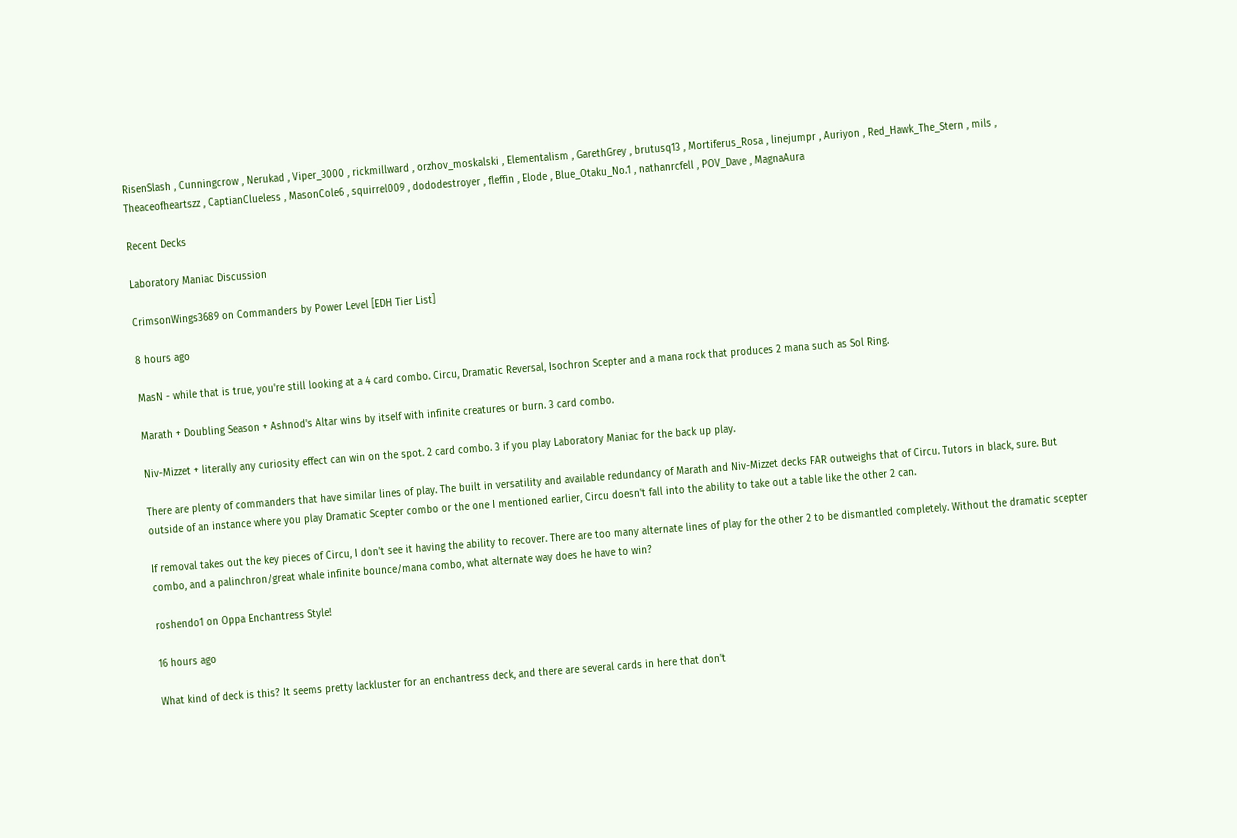RisenSlash , Cunningcrow , Nerukad , Viper_3000 , rickmillward , orzhov_moskalski , Elementalism , GarethGrey , brutusq13 , Mortiferus_Rosa , linejumpr , Auriyon , Red_Hawk_The_Stern , mils , Theaceofheartszz , CaptianClueless , MasonCole6 , squirrel009 , dododestroyer , fleffin , Elode , Blue_Otaku_No.1 , nathanrcfell , POV_Dave , MagnaAura

Recent Decks

Laboratory Maniac Discussion

CrimsonWings3689 on Commanders by Power Level [EDH Tier List]

8 hours ago

MasN - while that is true, you're still looking at a 4 card combo. Circu, Dramatic Reversal, Isochron Scepter and a mana rock that produces 2 mana such as Sol Ring.

Marath + Doubling Season + Ashnod's Altar wins by itself with infinite creatures or burn. 3 card combo.

Niv-Mizzet + literally any curiosity effect can win on the spot. 2 card combo. 3 if you play Laboratory Maniac for the back up play.

There are plenty of commanders that have similar lines of play. The built in versatility and available redundancy of Marath and Niv-Mizzet decks FAR outweighs that of Circu. Tutors in black, sure. But outside of an instance where you play Dramatic Scepter combo or the one I mentioned earlier, Circu doesn't fall into the ability to take out a table like the other 2 can.

If removal takes out the key pieces of Circu, I don't see it having the ability to recover. There are too many alternate lines of play for the other 2 to be dismantled completely. Without the dramatic scepter combo, and a palinchron/great whale infinite bounce/mana combo, what alternate way does he have to win?

roshendo1 on Oppa Enchantress Style!

16 hours ago

What kind of deck is this? It seems pretty lackluster for an enchantress deck, and there are several cards in here that don't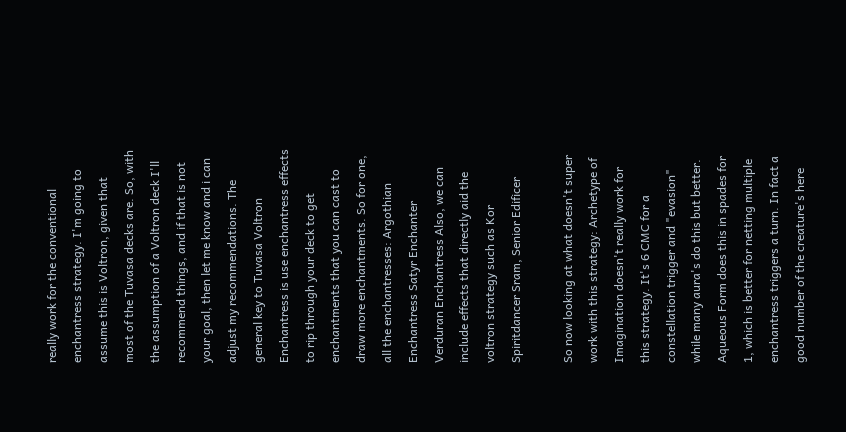really work for the conventional enchantress strategy. I'm going to assume this is Voltron, given that most of the Tuvasa decks are. So, with the assumption of a Voltron deck I'll recommend things, and if that is not your goal, then let me know and i can adjust my recommendations. The general key to Tuvasa Voltron Enchantress is use enchantress effects to rip through your deck to get enchantments that you can cast to draw more enchantments. So for one, all the enchantresses: Argothian Enchantress Satyr Enchanter Verduran Enchantress Also, we can include effects that directly aid the voltron strategy such as Kor Spiritdancer Sram, Senior Edificer

So now looking at what doesn't super work with this strategy: Archetype of Imagination doesn't really work for this strategy. It's 6 CMC for a constellation trigger and "evasion" while many aura's do this but better. Aqueous Form does this in spades for 1, which is better for netting multiple enchantress triggers a turn. In fact a good number of the creature's here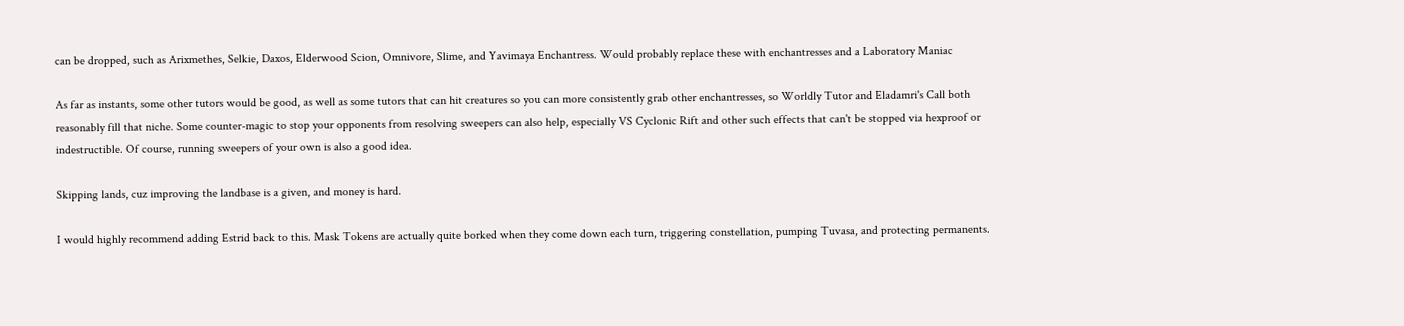can be dropped, such as Arixmethes, Selkie, Daxos, Elderwood Scion, Omnivore, Slime, and Yavimaya Enchantress. Would probably replace these with enchantresses and a Laboratory Maniac

As far as instants, some other tutors would be good, as well as some tutors that can hit creatures so you can more consistently grab other enchantresses, so Worldly Tutor and Eladamri's Call both reasonably fill that niche. Some counter-magic to stop your opponents from resolving sweepers can also help, especially VS Cyclonic Rift and other such effects that can't be stopped via hexproof or indestructible. Of course, running sweepers of your own is also a good idea.

Skipping lands, cuz improving the landbase is a given, and money is hard.

I would highly recommend adding Estrid back to this. Mask Tokens are actually quite borked when they come down each turn, triggering constellation, pumping Tuvasa, and protecting permanents.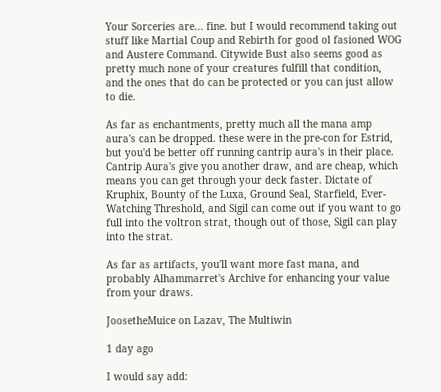Your Sorceries are... fine. but I would recommend taking out stuff like Martial Coup and Rebirth for good ol fasioned WOG and Austere Command. Citywide Bust also seems good as pretty much none of your creatures fulfill that condition, and the ones that do can be protected or you can just allow to die.

As far as enchantments, pretty much all the mana amp aura's can be dropped. these were in the pre-con for Estrid, but you'd be better off running cantrip aura's in their place. Cantrip Aura's give you another draw, and are cheap, which means you can get through your deck faster. Dictate of Kruphix, Bounty of the Luxa, Ground Seal, Starfield, Ever-Watching Threshold, and Sigil can come out if you want to go full into the voltron strat, though out of those, Sigil can play into the strat.

As far as artifacts, you'll want more fast mana, and probably Alhammarret's Archive for enhancing your value from your draws.

JoosetheMuice on Lazav, The Multiwin

1 day ago

I would say add: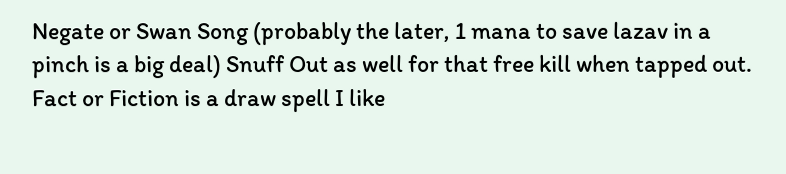Negate or Swan Song (probably the later, 1 mana to save lazav in a pinch is a big deal) Snuff Out as well for that free kill when tapped out. Fact or Fiction is a draw spell I like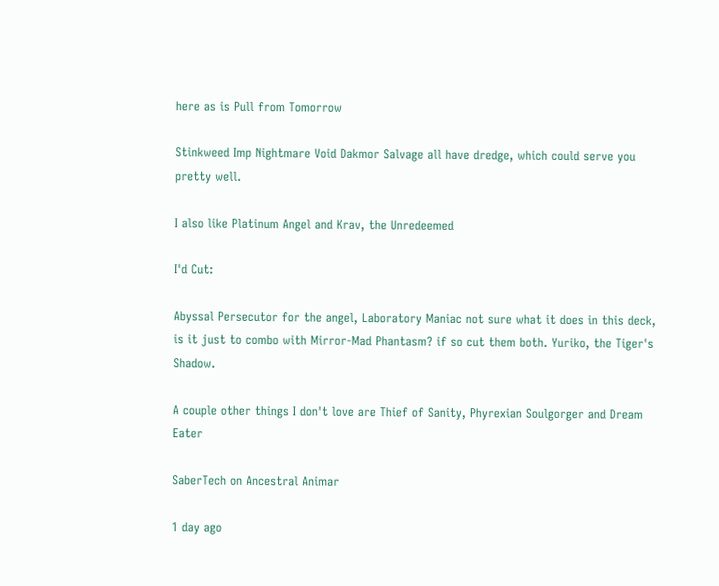here as is Pull from Tomorrow

Stinkweed Imp Nightmare Void Dakmor Salvage all have dredge, which could serve you pretty well.

I also like Platinum Angel and Krav, the Unredeemed

I'd Cut:

Abyssal Persecutor for the angel, Laboratory Maniac not sure what it does in this deck, is it just to combo with Mirror-Mad Phantasm? if so cut them both. Yuriko, the Tiger's Shadow.

A couple other things I don't love are Thief of Sanity, Phyrexian Soulgorger and Dream Eater

SaberTech on Ancestral Animar

1 day ago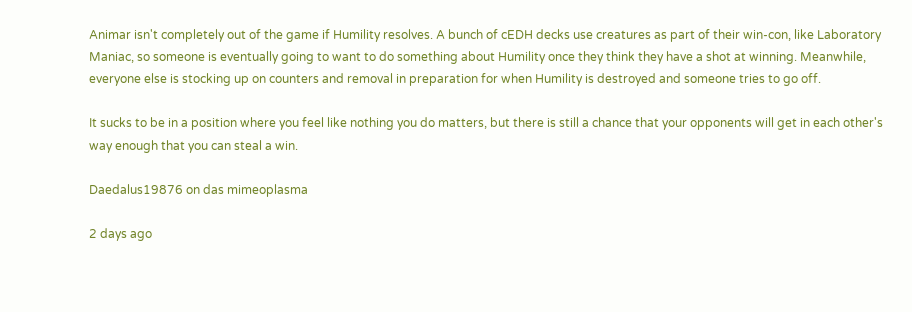Animar isn't completely out of the game if Humility resolves. A bunch of cEDH decks use creatures as part of their win-con, like Laboratory Maniac, so someone is eventually going to want to do something about Humility once they think they have a shot at winning. Meanwhile, everyone else is stocking up on counters and removal in preparation for when Humility is destroyed and someone tries to go off.

It sucks to be in a position where you feel like nothing you do matters, but there is still a chance that your opponents will get in each other's way enough that you can steal a win.

Daedalus19876 on das mimeoplasma

2 days ago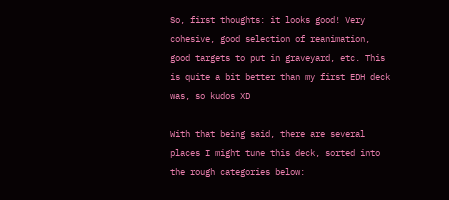So, first thoughts: it looks good! Very cohesive, good selection of reanimation, good targets to put in graveyard, etc. This is quite a bit better than my first EDH deck was, so kudos XD

With that being said, there are several places I might tune this deck, sorted into the rough categories below: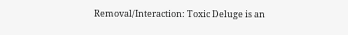Removal/Interaction: Toxic Deluge is an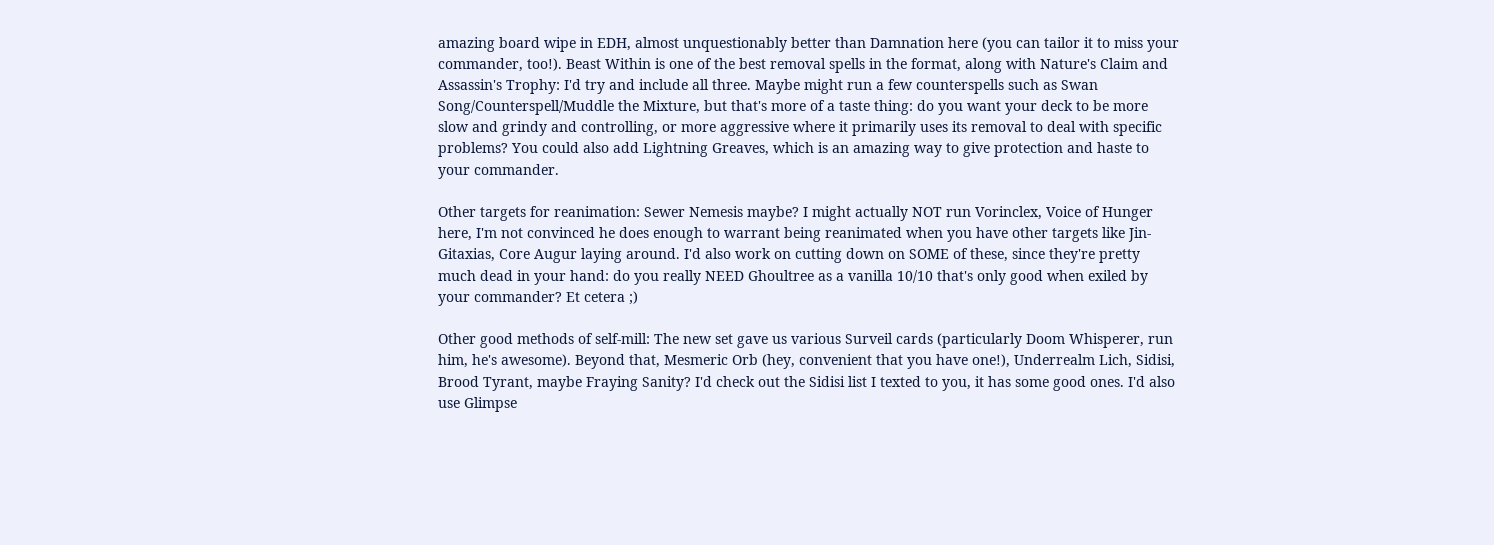amazing board wipe in EDH, almost unquestionably better than Damnation here (you can tailor it to miss your commander, too!). Beast Within is one of the best removal spells in the format, along with Nature's Claim and Assassin's Trophy: I'd try and include all three. Maybe might run a few counterspells such as Swan Song/Counterspell/Muddle the Mixture, but that's more of a taste thing: do you want your deck to be more slow and grindy and controlling, or more aggressive where it primarily uses its removal to deal with specific problems? You could also add Lightning Greaves, which is an amazing way to give protection and haste to your commander.

Other targets for reanimation: Sewer Nemesis maybe? I might actually NOT run Vorinclex, Voice of Hunger here, I'm not convinced he does enough to warrant being reanimated when you have other targets like Jin-Gitaxias, Core Augur laying around. I'd also work on cutting down on SOME of these, since they're pretty much dead in your hand: do you really NEED Ghoultree as a vanilla 10/10 that's only good when exiled by your commander? Et cetera ;)

Other good methods of self-mill: The new set gave us various Surveil cards (particularly Doom Whisperer, run him, he's awesome). Beyond that, Mesmeric Orb (hey, convenient that you have one!), Underrealm Lich, Sidisi, Brood Tyrant, maybe Fraying Sanity? I'd check out the Sidisi list I texted to you, it has some good ones. I'd also use Glimpse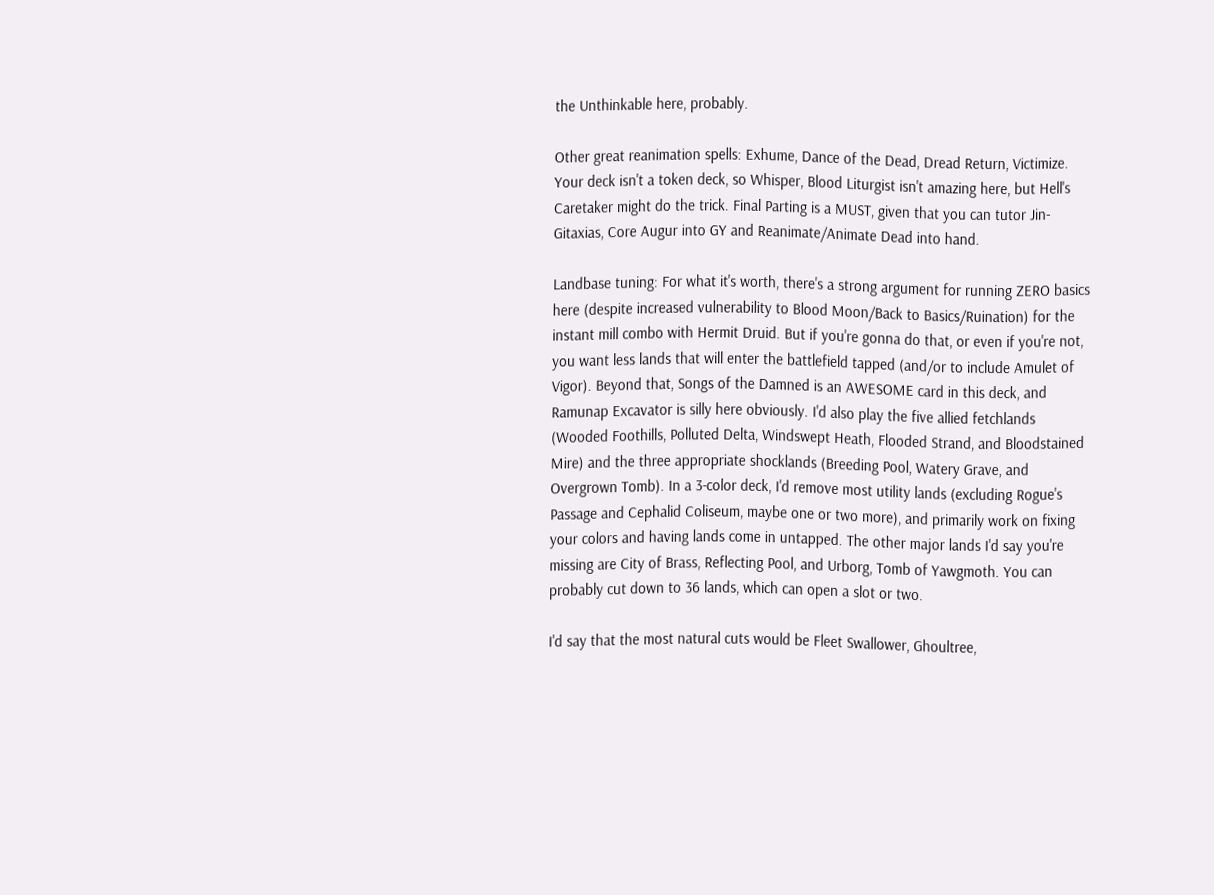the Unthinkable here, probably.

Other great reanimation spells: Exhume, Dance of the Dead, Dread Return, Victimize. Your deck isn't a token deck, so Whisper, Blood Liturgist isn't amazing here, but Hell's Caretaker might do the trick. Final Parting is a MUST, given that you can tutor Jin-Gitaxias, Core Augur into GY and Reanimate/Animate Dead into hand.

Landbase tuning: For what it's worth, there's a strong argument for running ZERO basics here (despite increased vulnerability to Blood Moon/Back to Basics/Ruination) for the instant mill combo with Hermit Druid. But if you're gonna do that, or even if you're not, you want less lands that will enter the battlefield tapped (and/or to include Amulet of Vigor). Beyond that, Songs of the Damned is an AWESOME card in this deck, and Ramunap Excavator is silly here obviously. I'd also play the five allied fetchlands (Wooded Foothills, Polluted Delta, Windswept Heath, Flooded Strand, and Bloodstained Mire) and the three appropriate shocklands (Breeding Pool, Watery Grave, and Overgrown Tomb). In a 3-color deck, I'd remove most utility lands (excluding Rogue's Passage and Cephalid Coliseum, maybe one or two more), and primarily work on fixing your colors and having lands come in untapped. The other major lands I'd say you're missing are City of Brass, Reflecting Pool, and Urborg, Tomb of Yawgmoth. You can probably cut down to 36 lands, which can open a slot or two.

I'd say that the most natural cuts would be Fleet Swallower, Ghoultree,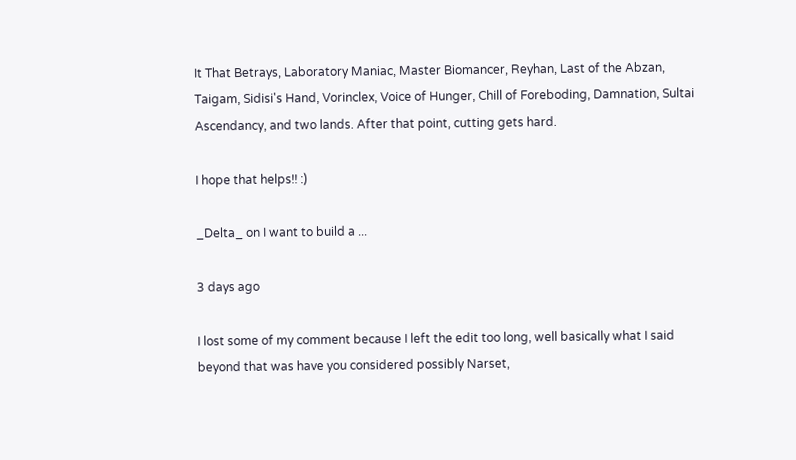It That Betrays, Laboratory Maniac, Master Biomancer, Reyhan, Last of the Abzan, Taigam, Sidisi's Hand, Vorinclex, Voice of Hunger, Chill of Foreboding, Damnation, Sultai Ascendancy, and two lands. After that point, cutting gets hard.

I hope that helps!! :)

_Delta_ on I want to build a ...

3 days ago

I lost some of my comment because I left the edit too long, well basically what I said beyond that was have you considered possibly Narset,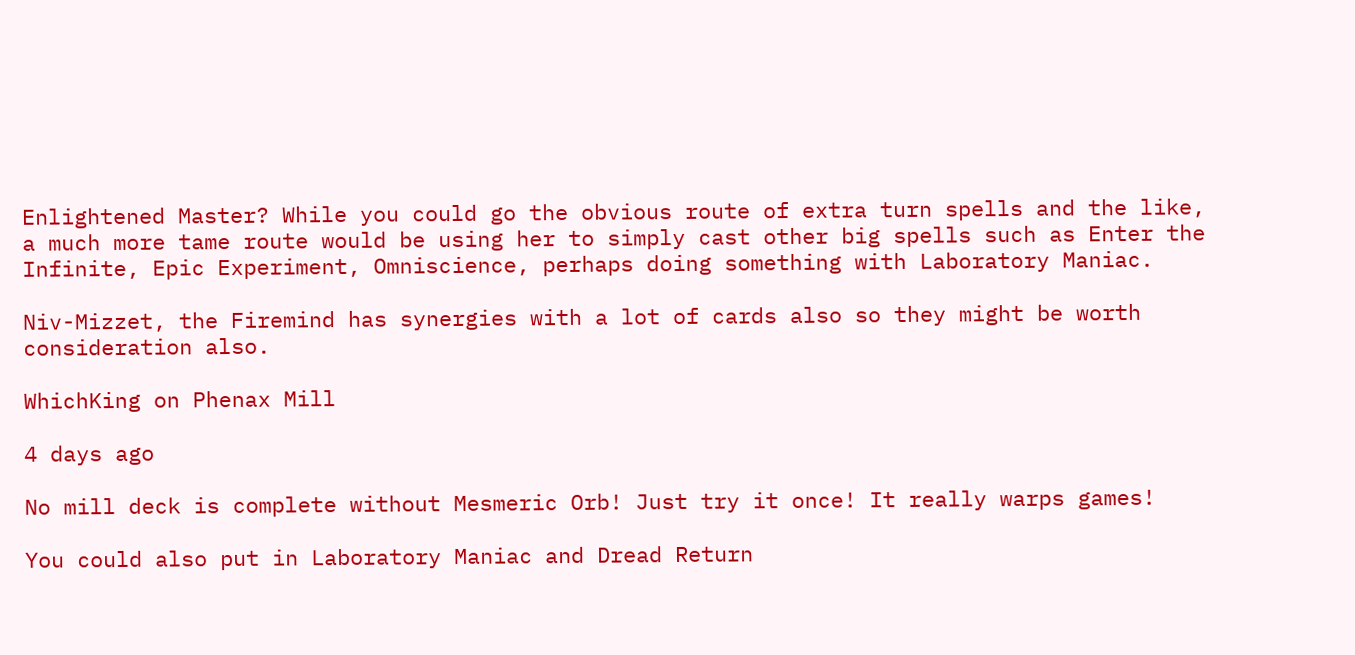Enlightened Master? While you could go the obvious route of extra turn spells and the like, a much more tame route would be using her to simply cast other big spells such as Enter the Infinite, Epic Experiment, Omniscience, perhaps doing something with Laboratory Maniac.

Niv-Mizzet, the Firemind has synergies with a lot of cards also so they might be worth consideration also.

WhichKing on Phenax Mill

4 days ago

No mill deck is complete without Mesmeric Orb! Just try it once! It really warps games!

You could also put in Laboratory Maniac and Dread Return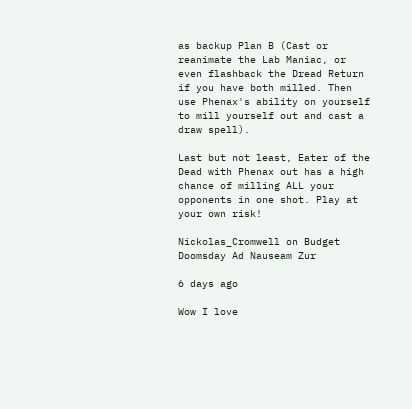as backup Plan B (Cast or reanimate the Lab Maniac, or even flashback the Dread Return if you have both milled. Then use Phenax's ability on yourself to mill yourself out and cast a draw spell).

Last but not least, Eater of the Dead with Phenax out has a high chance of milling ALL your opponents in one shot. Play at your own risk!

Nickolas_Cromwell on Budget Doomsday Ad Nauseam Zur

6 days ago

Wow I love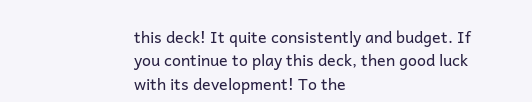this deck! It quite consistently and budget. If you continue to play this deck, then good luck with its development! To the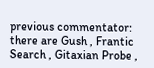previous commentator: there are Gush , Frantic Search , Gitaxian Probe ,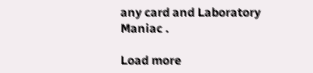any card and Laboratory Maniac .

Load more